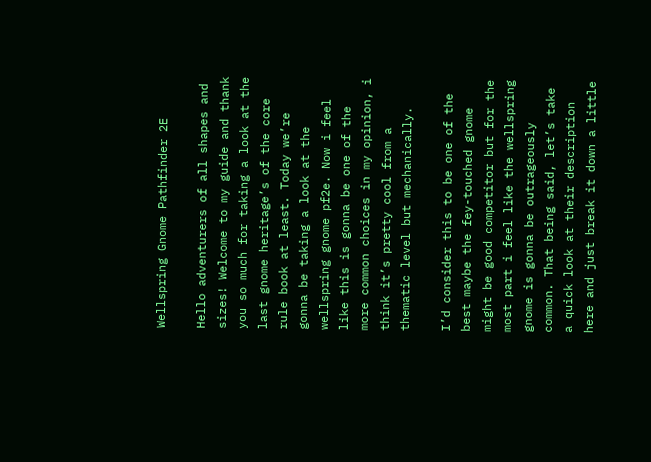Wellspring Gnome Pathfinder 2E

Hello adventurers of all shapes and sizes! Welcome to my guide and thank you so much for taking a look at the last gnome heritage’s of the core rule book at least. Today we’re gonna be taking a look at the wellspring gnome pf2e. Now i feel like this is gonna be one of the more common choices in my opinion, i think it’s pretty cool from a thematic level but mechanically.

I’d consider this to be one of the best maybe the fey-touched gnome might be good competitor but for the most part i feel like the wellspring gnome is gonna be outrageously common. That being said, let’s take a quick look at their description here and just break it down a little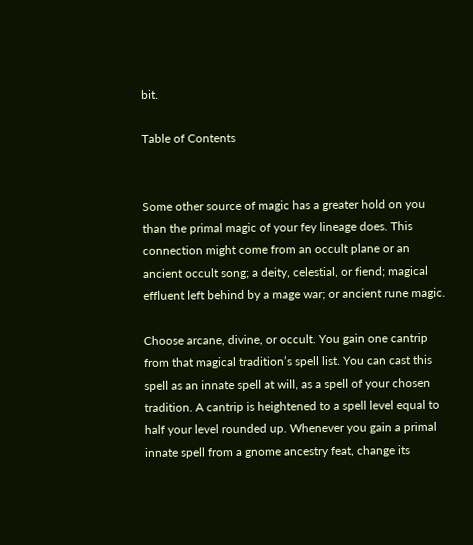bit.

Table of Contents


Some other source of magic has a greater hold on you than the primal magic of your fey lineage does. This connection might come from an occult plane or an ancient occult song; a deity, celestial, or fiend; magical effluent left behind by a mage war; or ancient rune magic.

Choose arcane, divine, or occult. You gain one cantrip from that magical tradition’s spell list. You can cast this spell as an innate spell at will, as a spell of your chosen tradition. A cantrip is heightened to a spell level equal to half your level rounded up. Whenever you gain a primal innate spell from a gnome ancestry feat, change its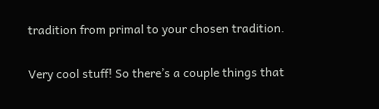tradition from primal to your chosen tradition.

Very cool stuff! So there’s a couple things that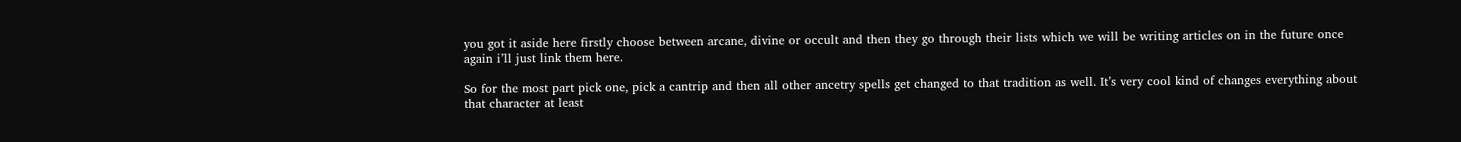you got it aside here firstly choose between arcane, divine or occult and then they go through their lists which we will be writing articles on in the future once again i’ll just link them here.

So for the most part pick one, pick a cantrip and then all other ancetry spells get changed to that tradition as well. It’s very cool kind of changes everything about that character at least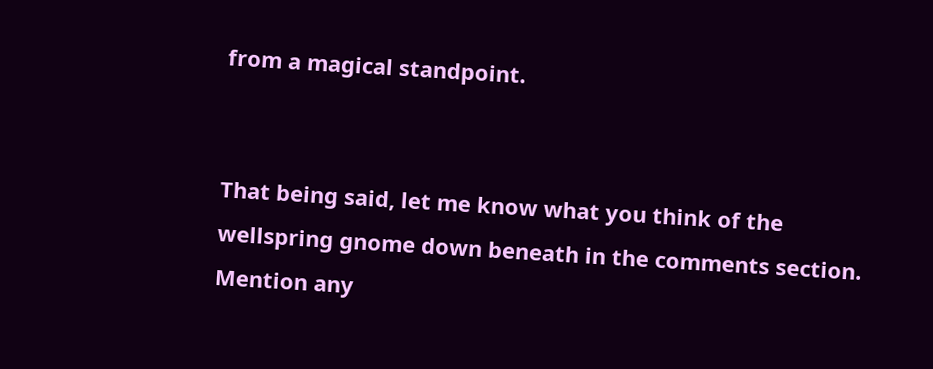from a magical standpoint.


That being said, let me know what you think of the wellspring gnome down beneath in the comments section. Mention any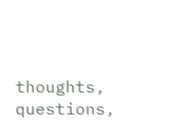thoughts, questions,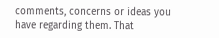comments, concerns or ideas you have regarding them. That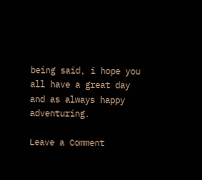being said, i hope you all have a great day and as always happy adventuring.

Leave a Comment